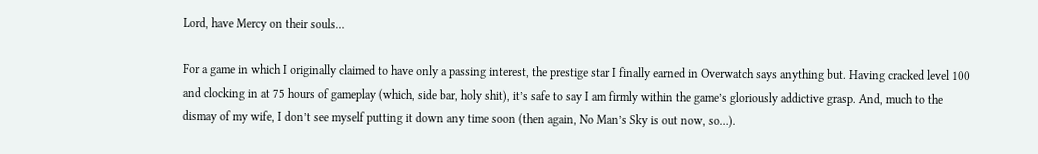Lord, have Mercy on their souls…

For a game in which I originally claimed to have only a passing interest, the prestige star I finally earned in Overwatch says anything but. Having cracked level 100 and clocking in at 75 hours of gameplay (which, side bar, holy shit), it’s safe to say I am firmly within the game’s gloriously addictive grasp. And, much to the dismay of my wife, I don’t see myself putting it down any time soon (then again, No Man’s Sky is out now, so…).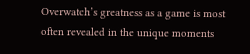Overwatch’s greatness as a game is most often revealed in the unique moments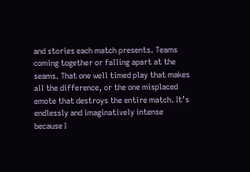and stories each match presents. Teams coming together or falling apart at the seams. That one well timed play that makes all the difference, or the one misplaced emote that destroys the entire match. It’s endlessly and imaginatively intense because I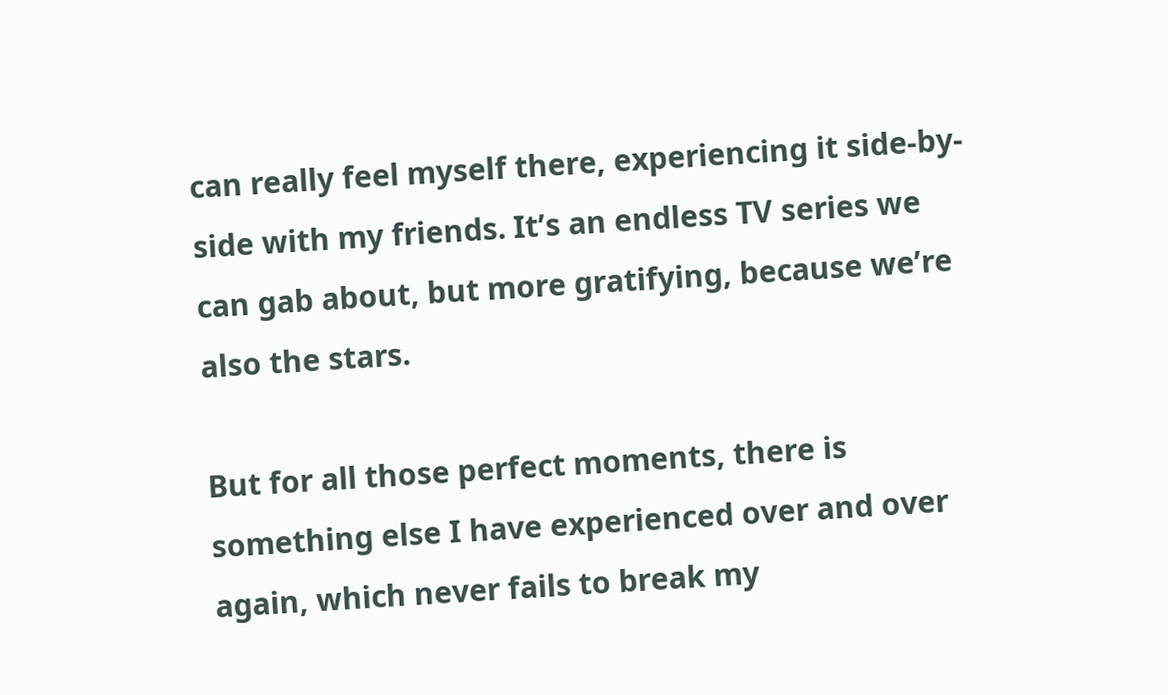can really feel myself there, experiencing it side-by-side with my friends. It’s an endless TV series we can gab about, but more gratifying, because we’re also the stars.

But for all those perfect moments, there is something else I have experienced over and over again, which never fails to break my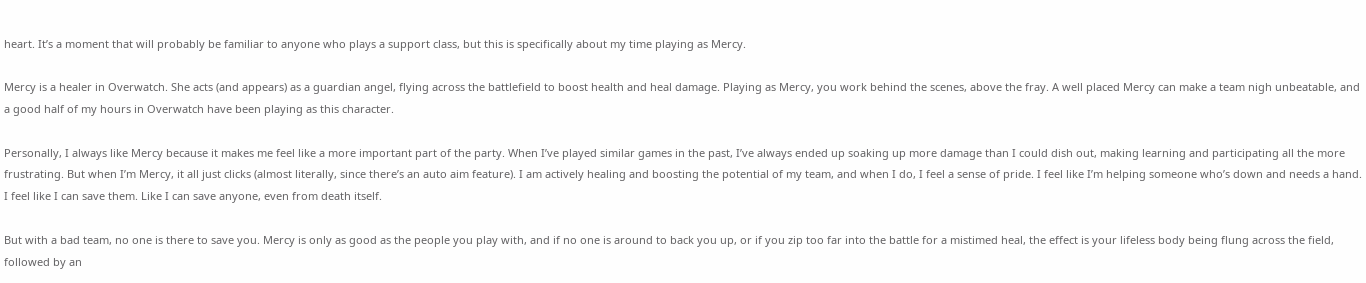heart. It’s a moment that will probably be familiar to anyone who plays a support class, but this is specifically about my time playing as Mercy.

Mercy is a healer in Overwatch. She acts (and appears) as a guardian angel, flying across the battlefield to boost health and heal damage. Playing as Mercy, you work behind the scenes, above the fray. A well placed Mercy can make a team nigh unbeatable, and a good half of my hours in Overwatch have been playing as this character.

Personally, I always like Mercy because it makes me feel like a more important part of the party. When I’ve played similar games in the past, I’ve always ended up soaking up more damage than I could dish out, making learning and participating all the more frustrating. But when I’m Mercy, it all just clicks (almost literally, since there’s an auto aim feature). I am actively healing and boosting the potential of my team, and when I do, I feel a sense of pride. I feel like I’m helping someone who’s down and needs a hand. I feel like I can save them. Like I can save anyone, even from death itself.

But with a bad team, no one is there to save you. Mercy is only as good as the people you play with, and if no one is around to back you up, or if you zip too far into the battle for a mistimed heal, the effect is your lifeless body being flung across the field, followed by an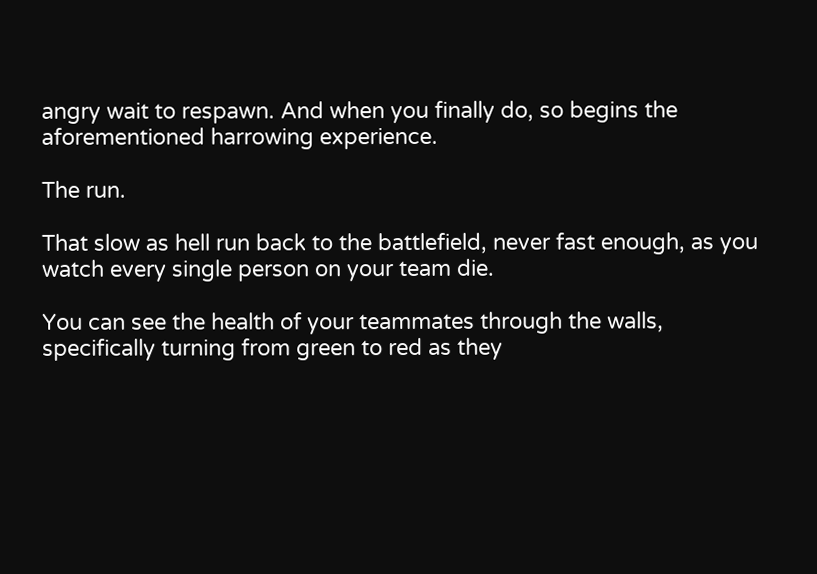angry wait to respawn. And when you finally do, so begins the aforementioned harrowing experience.

The run.

That slow as hell run back to the battlefield, never fast enough, as you watch every single person on your team die.

You can see the health of your teammates through the walls, specifically turning from green to red as they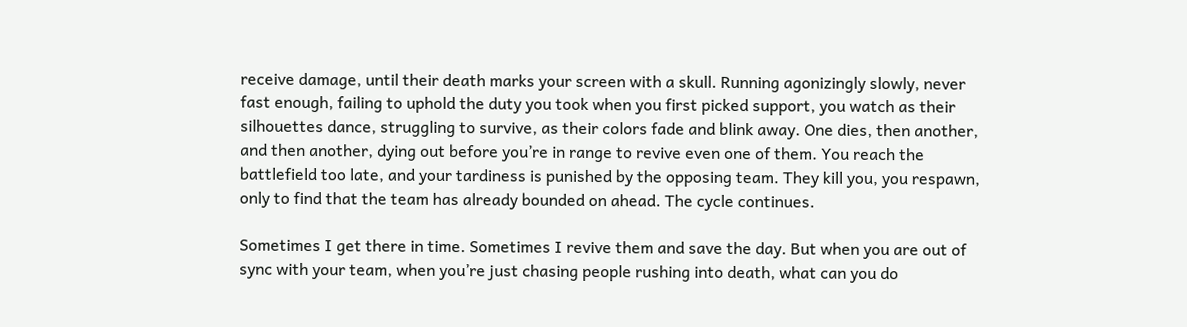receive damage, until their death marks your screen with a skull. Running agonizingly slowly, never fast enough, failing to uphold the duty you took when you first picked support, you watch as their silhouettes dance, struggling to survive, as their colors fade and blink away. One dies, then another, and then another, dying out before you’re in range to revive even one of them. You reach the battlefield too late, and your tardiness is punished by the opposing team. They kill you, you respawn, only to find that the team has already bounded on ahead. The cycle continues.

Sometimes I get there in time. Sometimes I revive them and save the day. But when you are out of sync with your team, when you’re just chasing people rushing into death, what can you do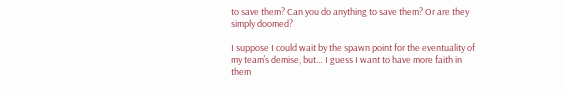to save them? Can you do anything to save them? Or are they simply doomed?

I suppose I could wait by the spawn point for the eventuality of my team’s demise, but… I guess I want to have more faith in them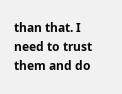than that. I need to trust them and do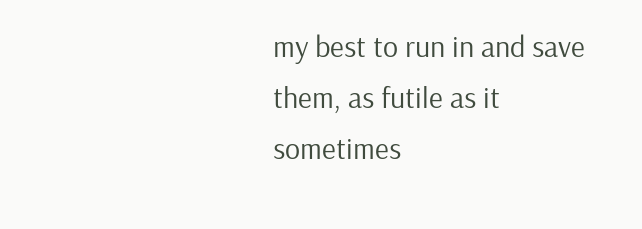my best to run in and save them, as futile as it sometimes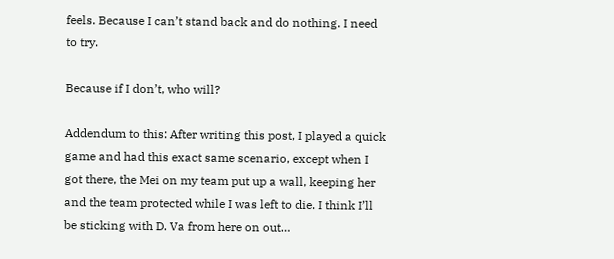feels. Because I can’t stand back and do nothing. I need to try.

Because if I don’t, who will?

Addendum to this: After writing this post, I played a quick game and had this exact same scenario, except when I got there, the Mei on my team put up a wall, keeping her and the team protected while I was left to die. I think I’ll be sticking with D. Va from here on out…